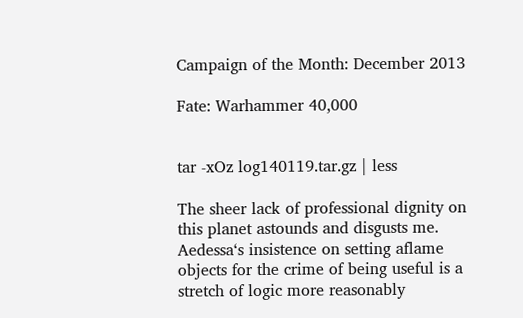Campaign of the Month: December 2013

Fate: Warhammer 40,000


tar -xOz log140119.tar.gz | less

The sheer lack of professional dignity on this planet astounds and disgusts me. Aedessa‘s insistence on setting aflame objects for the crime of being useful is a stretch of logic more reasonably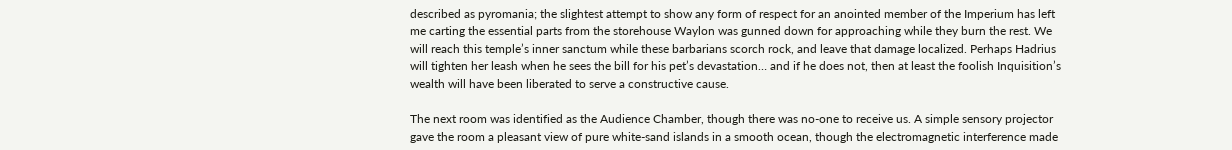described as pyromania; the slightest attempt to show any form of respect for an anointed member of the Imperium has left me carting the essential parts from the storehouse Waylon was gunned down for approaching while they burn the rest. We will reach this temple’s inner sanctum while these barbarians scorch rock, and leave that damage localized. Perhaps Hadrius will tighten her leash when he sees the bill for his pet’s devastation… and if he does not, then at least the foolish Inquisition’s wealth will have been liberated to serve a constructive cause.

The next room was identified as the Audience Chamber, though there was no-one to receive us. A simple sensory projector gave the room a pleasant view of pure white-sand islands in a smooth ocean, though the electromagnetic interference made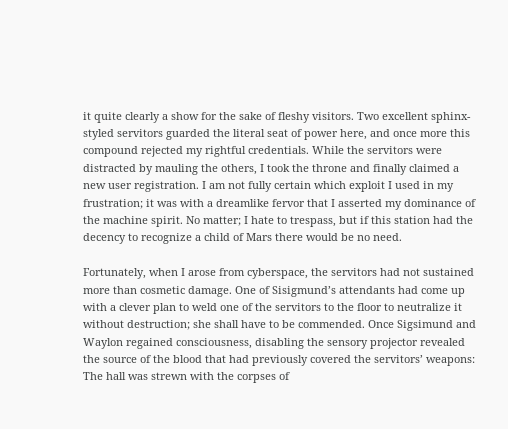it quite clearly a show for the sake of fleshy visitors. Two excellent sphinx-styled servitors guarded the literal seat of power here, and once more this compound rejected my rightful credentials. While the servitors were distracted by mauling the others, I took the throne and finally claimed a new user registration. I am not fully certain which exploit I used in my frustration; it was with a dreamlike fervor that I asserted my dominance of the machine spirit. No matter; I hate to trespass, but if this station had the decency to recognize a child of Mars there would be no need.

Fortunately, when I arose from cyberspace, the servitors had not sustained more than cosmetic damage. One of Sisigmund’s attendants had come up with a clever plan to weld one of the servitors to the floor to neutralize it without destruction; she shall have to be commended. Once Sigsimund and Waylon regained consciousness, disabling the sensory projector revealed the source of the blood that had previously covered the servitors’ weapons: The hall was strewn with the corpses of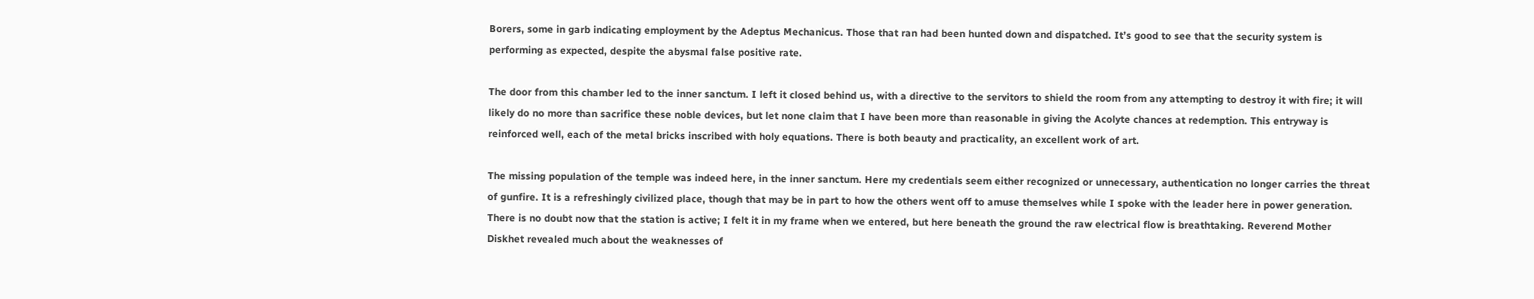Borers, some in garb indicating employment by the Adeptus Mechanicus. Those that ran had been hunted down and dispatched. It’s good to see that the security system is performing as expected, despite the abysmal false positive rate.

The door from this chamber led to the inner sanctum. I left it closed behind us, with a directive to the servitors to shield the room from any attempting to destroy it with fire; it will likely do no more than sacrifice these noble devices, but let none claim that I have been more than reasonable in giving the Acolyte chances at redemption. This entryway is reinforced well, each of the metal bricks inscribed with holy equations. There is both beauty and practicality, an excellent work of art.

The missing population of the temple was indeed here, in the inner sanctum. Here my credentials seem either recognized or unnecessary, authentication no longer carries the threat of gunfire. It is a refreshingly civilized place, though that may be in part to how the others went off to amuse themselves while I spoke with the leader here in power generation. There is no doubt now that the station is active; I felt it in my frame when we entered, but here beneath the ground the raw electrical flow is breathtaking. Reverend Mother Diskhet revealed much about the weaknesses of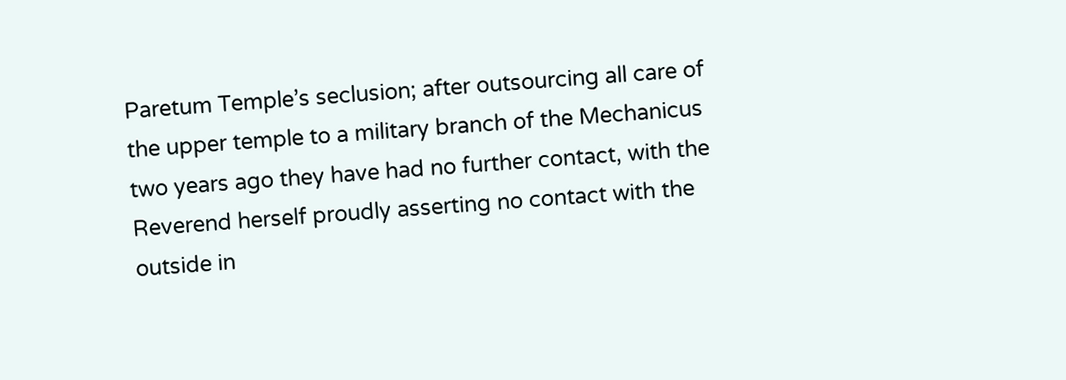Paretum Temple’s seclusion; after outsourcing all care of the upper temple to a military branch of the Mechanicus two years ago they have had no further contact, with the Reverend herself proudly asserting no contact with the outside in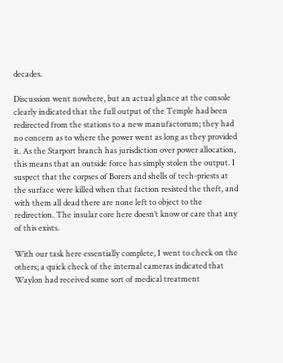decades.

Discussion went nowhere, but an actual glance at the console clearly indicated that the full output of the Temple had been redirected from the stations to a new manufactorum; they had no concern as to where the power went as long as they provided it. As the Starport branch has jurisdiction over power allocation, this means that an outside force has simply stolen the output. I suspect that the corpses of Borers and shells of tech-priests at the surface were killed when that faction resisted the theft, and with them all dead there are none left to object to the redirection. The insular core here doesn’t know or care that any of this exists.

With our task here essentially complete, I went to check on the others; a quick check of the internal cameras indicated that Waylon had received some sort of medical treatment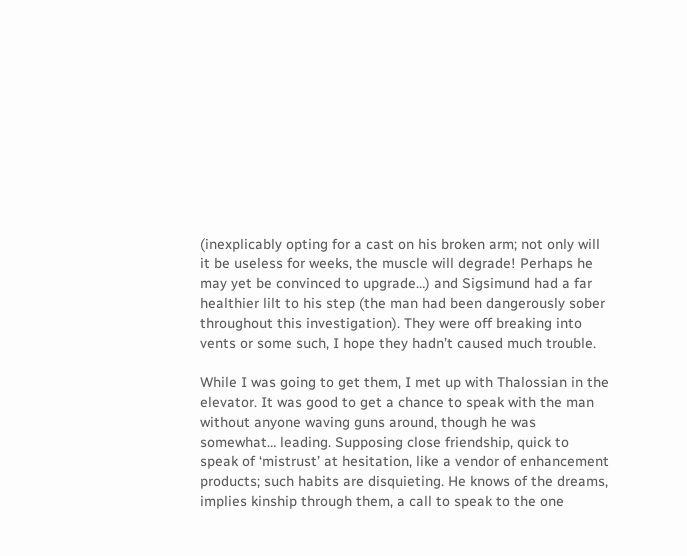(inexplicably opting for a cast on his broken arm; not only will it be useless for weeks, the muscle will degrade! Perhaps he may yet be convinced to upgrade…) and Sigsimund had a far healthier lilt to his step (the man had been dangerously sober throughout this investigation). They were off breaking into vents or some such, I hope they hadn’t caused much trouble.

While I was going to get them, I met up with Thalossian in the elevator. It was good to get a chance to speak with the man without anyone waving guns around, though he was somewhat… leading. Supposing close friendship, quick to speak of ‘mistrust’ at hesitation, like a vendor of enhancement products; such habits are disquieting. He knows of the dreams, implies kinship through them, a call to speak to the one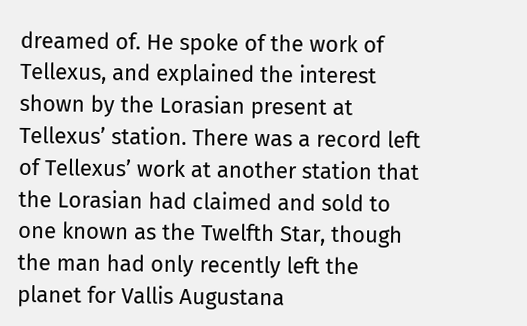dreamed of. He spoke of the work of Tellexus, and explained the interest shown by the Lorasian present at Tellexus’ station. There was a record left of Tellexus’ work at another station that the Lorasian had claimed and sold to one known as the Twelfth Star, though the man had only recently left the planet for Vallis Augustana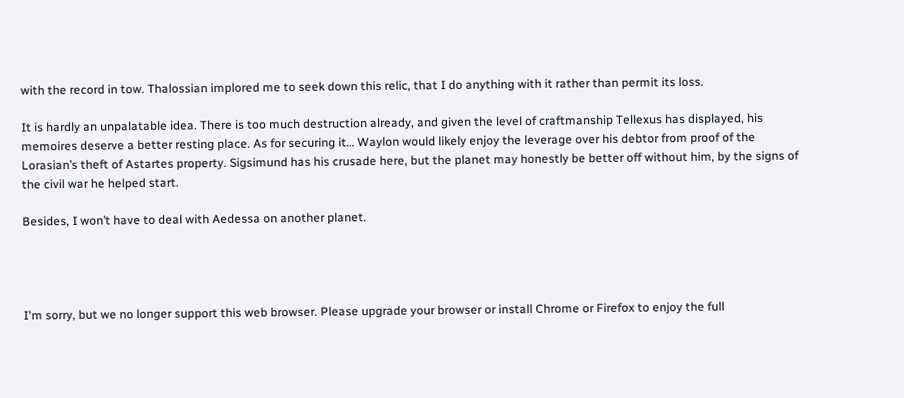with the record in tow. Thalossian implored me to seek down this relic, that I do anything with it rather than permit its loss.

It is hardly an unpalatable idea. There is too much destruction already, and given the level of craftmanship Tellexus has displayed, his memoires deserve a better resting place. As for securing it… Waylon would likely enjoy the leverage over his debtor from proof of the Lorasian’s theft of Astartes property. Sigsimund has his crusade here, but the planet may honestly be better off without him, by the signs of the civil war he helped start.

Besides, I won’t have to deal with Aedessa on another planet.




I'm sorry, but we no longer support this web browser. Please upgrade your browser or install Chrome or Firefox to enjoy the full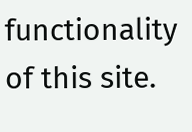functionality of this site.